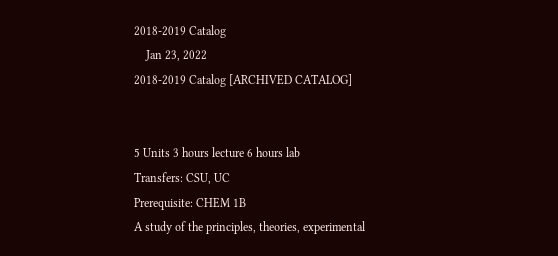2018-2019 Catalog
    Jan 23, 2022
2018-2019 Catalog [ARCHIVED CATALOG]


5 Units 3 hours lecture 6 hours lab
Transfers: CSU, UC
Prerequisite: CHEM 1B
A study of the principles, theories, experimental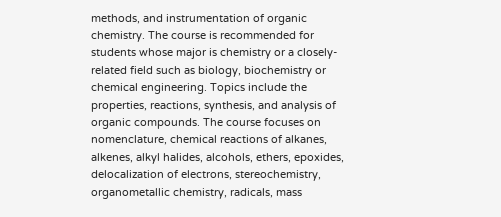methods, and instrumentation of organic chemistry. The course is recommended for students whose major is chemistry or a closely-related field such as biology, biochemistry or chemical engineering. Topics include the properties, reactions, synthesis, and analysis of organic compounds. The course focuses on nomenclature, chemical reactions of alkanes, alkenes, alkyl halides, alcohols, ethers, epoxides, delocalization of electrons, stereochemistry, organometallic chemistry, radicals, mass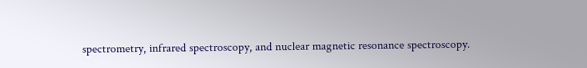spectrometry, infrared spectroscopy, and nuclear magnetic resonance spectroscopy.